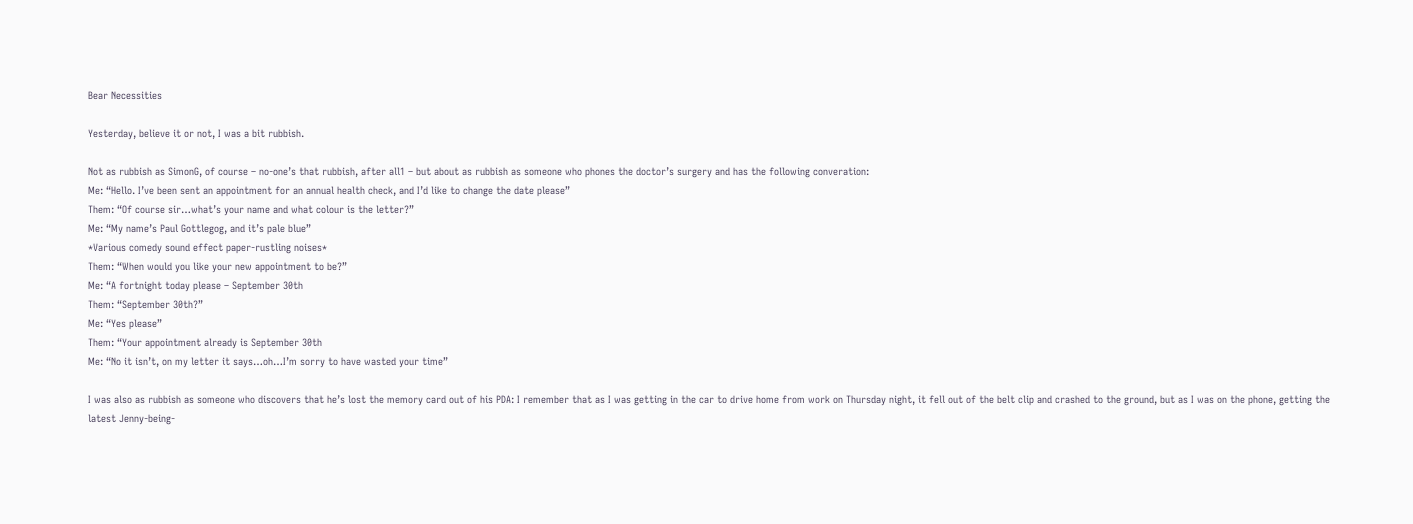Bear Necessities

Yesterday, believe it or not, I was a bit rubbish.

Not as rubbish as SimonG, of course – no-one’s that rubbish, after all1 – but about as rubbish as someone who phones the doctor’s surgery and has the following converation:
Me: “Hello. I’ve been sent an appointment for an annual health check, and I’d like to change the date please”
Them: “Of course sir…what’s your name and what colour is the letter?”
Me: “My name’s Paul Gottlegog, and it’s pale blue”
*Various comedy sound effect paper-rustling noises*
Them: “When would you like your new appointment to be?”
Me: “A fortnight today please – September 30th
Them: “September 30th?”
Me: “Yes please”
Them: “Your appointment already is September 30th
Me: “No it isn’t, on my letter it says…oh…I’m sorry to have wasted your time”

I was also as rubbish as someone who discovers that he’s lost the memory card out of his PDA: I remember that as I was getting in the car to drive home from work on Thursday night, it fell out of the belt clip and crashed to the ground, but as I was on the phone, getting the latest Jenny-being-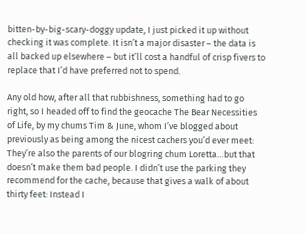bitten-by-big-scary-doggy update, I just picked it up without checking it was complete. It isn’t a major disaster – the data is all backed up elsewhere – but it’ll cost a handful of crisp fivers to replace that I’d have preferred not to spend.

Any old how, after all that rubbishness, something had to go right, so I headed off to find the geocache The Bear Necessities of Life, by my chums Tim & June, whom I’ve blogged about previously as being among the nicest cachers you’d ever meet: They’re also the parents of our blogring chum Loretta…but that doesn’t make them bad people. I didn’t use the parking they recommend for the cache, because that gives a walk of about thirty feet: Instead I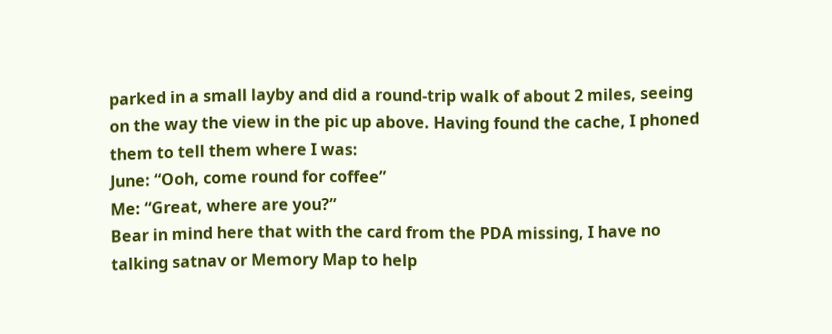parked in a small layby and did a round-trip walk of about 2 miles, seeing on the way the view in the pic up above. Having found the cache, I phoned them to tell them where I was:
June: “Ooh, come round for coffee”
Me: “Great, where are you?”
Bear in mind here that with the card from the PDA missing, I have no talking satnav or Memory Map to help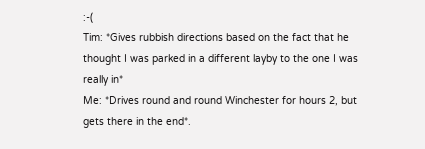:-(
Tim: *Gives rubbish directions based on the fact that he thought I was parked in a different layby to the one I was really in*
Me: *Drives round and round Winchester for hours 2, but gets there in the end*.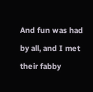And fun was had by all, and I met their fabby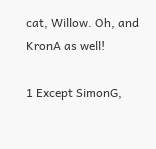cat, Willow. Oh, and KronA as well!

1 Except SimonG,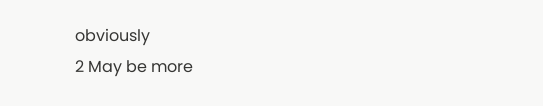obviously
2 May be more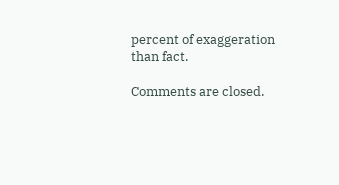percent of exaggeration than fact.

Comments are closed.